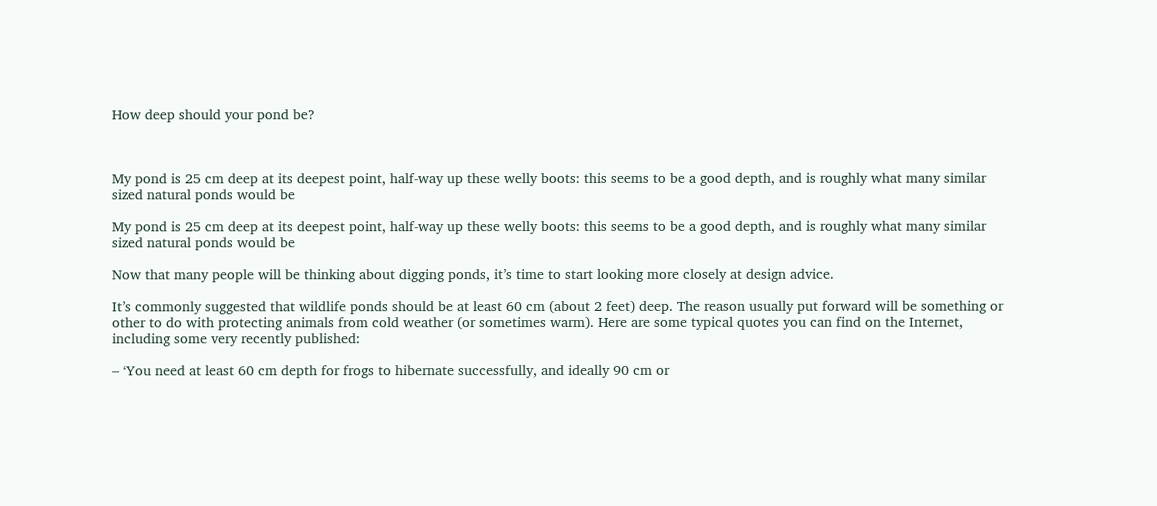How deep should your pond be?



My pond is 25 cm deep at its deepest point, half-way up these welly boots: this seems to be a good depth, and is roughly what many similar sized natural ponds would be

My pond is 25 cm deep at its deepest point, half-way up these welly boots: this seems to be a good depth, and is roughly what many similar sized natural ponds would be

Now that many people will be thinking about digging ponds, it’s time to start looking more closely at design advice.

It’s commonly suggested that wildlife ponds should be at least 60 cm (about 2 feet) deep. The reason usually put forward will be something or other to do with protecting animals from cold weather (or sometimes warm). Here are some typical quotes you can find on the Internet, including some very recently published:

– ‘You need at least 60 cm depth for frogs to hibernate successfully, and ideally 90 cm or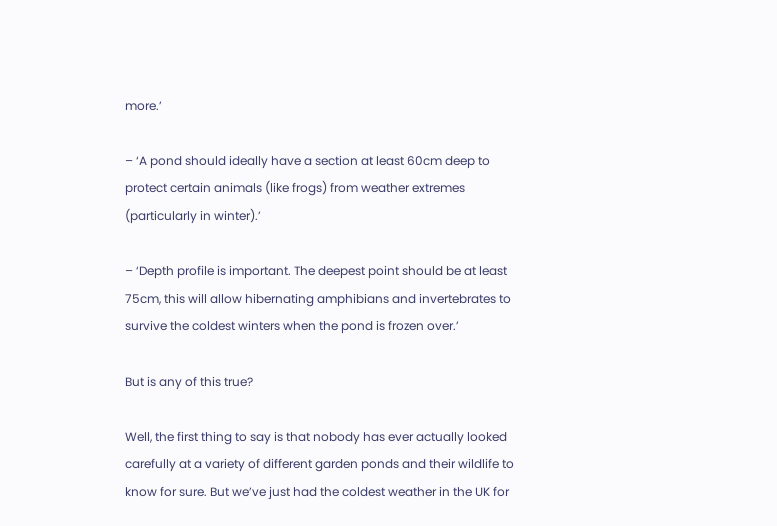more.’

– ‘A pond should ideally have a section at least 60cm deep to protect certain animals (like frogs) from weather extremes (particularly in winter).’

– ‘Depth profile is important. The deepest point should be at least 75cm, this will allow hibernating amphibians and invertebrates to survive the coldest winters when the pond is frozen over.’

But is any of this true?

Well, the first thing to say is that nobody has ever actually looked carefully at a variety of different garden ponds and their wildlife to know for sure. But we’ve just had the coldest weather in the UK for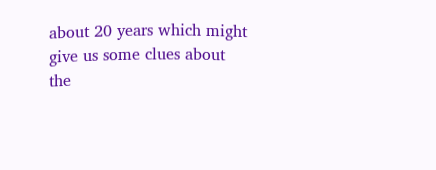about 20 years which might give us some clues about the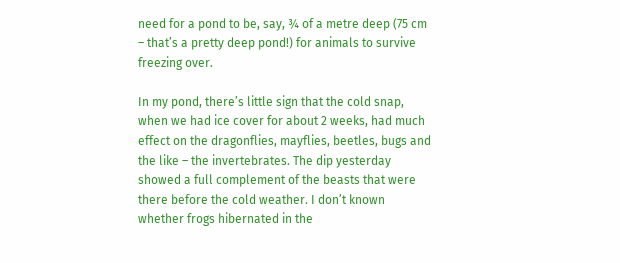need for a pond to be, say, ¾ of a metre deep (75 cm – that’s a pretty deep pond!) for animals to survive freezing over.

In my pond, there’s little sign that the cold snap, when we had ice cover for about 2 weeks, had much effect on the dragonflies, mayflies, beetles, bugs and the like – the invertebrates. The dip yesterday showed a full complement of the beasts that were there before the cold weather. I don’t known whether frogs hibernated in the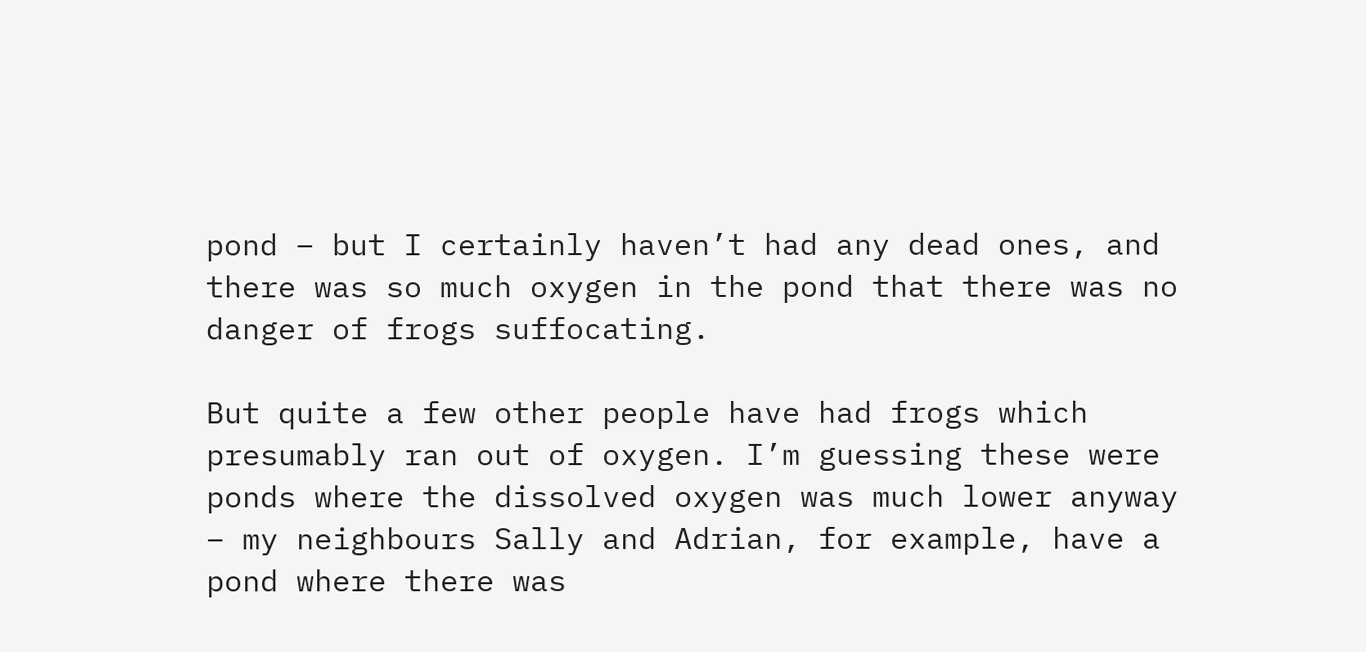pond – but I certainly haven’t had any dead ones, and there was so much oxygen in the pond that there was no danger of frogs suffocating.

But quite a few other people have had frogs which presumably ran out of oxygen. I’m guessing these were ponds where the dissolved oxygen was much lower anyway – my neighbours Sally and Adrian, for example, have a pond where there was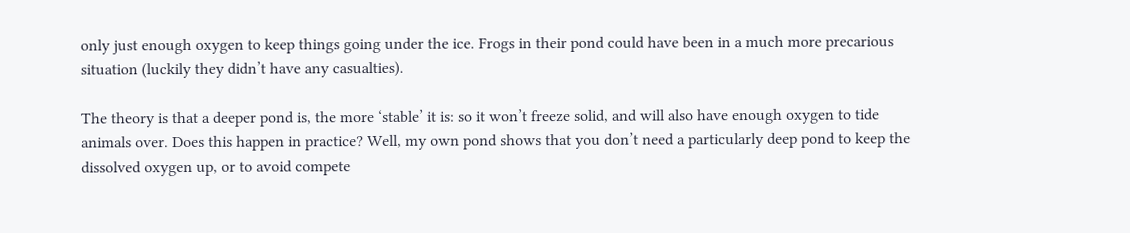only just enough oxygen to keep things going under the ice. Frogs in their pond could have been in a much more precarious situation (luckily they didn’t have any casualties).

The theory is that a deeper pond is, the more ‘stable’ it is: so it won’t freeze solid, and will also have enough oxygen to tide animals over. Does this happen in practice? Well, my own pond shows that you don’t need a particularly deep pond to keep the dissolved oxygen up, or to avoid compete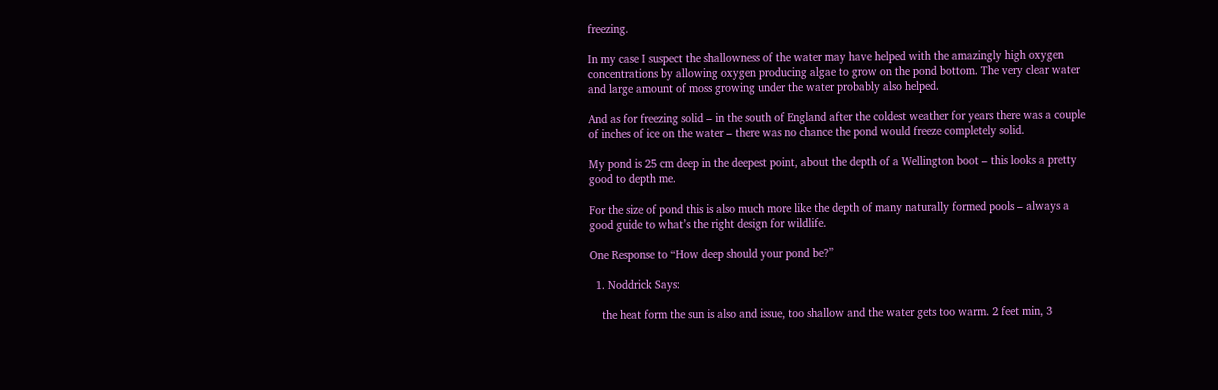freezing.

In my case I suspect the shallowness of the water may have helped with the amazingly high oxygen concentrations by allowing oxygen producing algae to grow on the pond bottom. The very clear water and large amount of moss growing under the water probably also helped.

And as for freezing solid – in the south of England after the coldest weather for years there was a couple of inches of ice on the water – there was no chance the pond would freeze completely solid.

My pond is 25 cm deep in the deepest point, about the depth of a Wellington boot – this looks a pretty good to depth me.

For the size of pond this is also much more like the depth of many naturally formed pools – always a good guide to what’s the right design for wildlife.

One Response to “How deep should your pond be?”

  1. Noddrick Says:

    the heat form the sun is also and issue, too shallow and the water gets too warm. 2 feet min, 3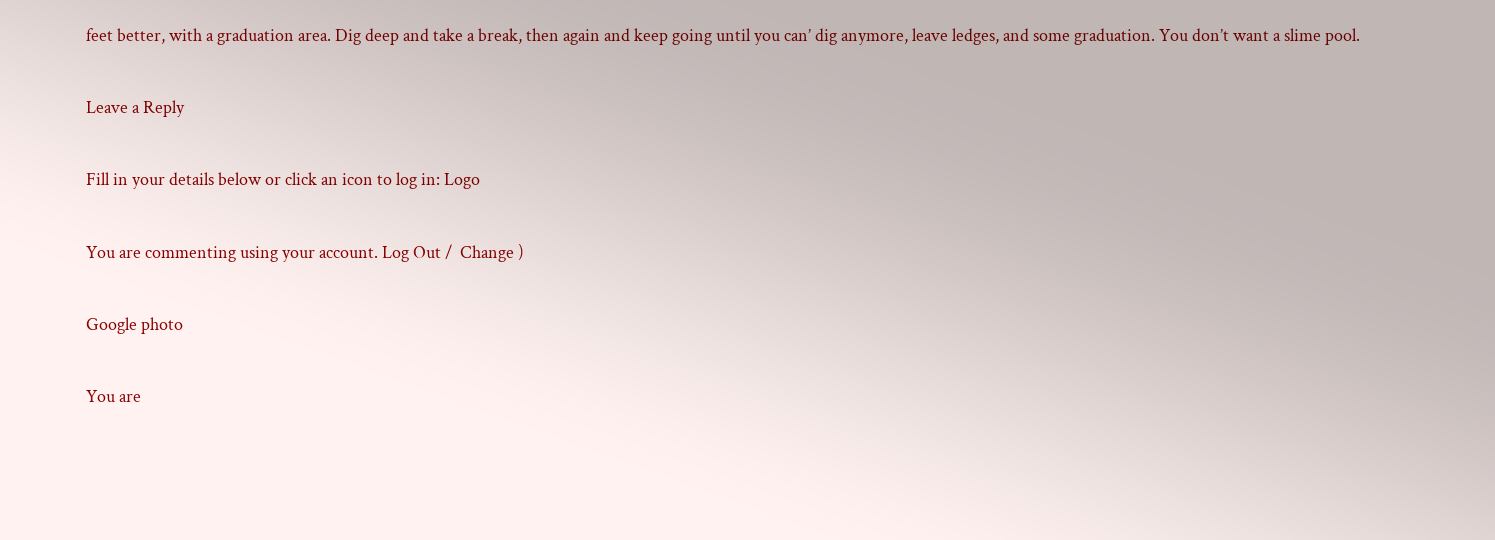feet better, with a graduation area. Dig deep and take a break, then again and keep going until you can’ dig anymore, leave ledges, and some graduation. You don’t want a slime pool.

Leave a Reply

Fill in your details below or click an icon to log in: Logo

You are commenting using your account. Log Out /  Change )

Google photo

You are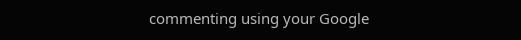commenting using your Google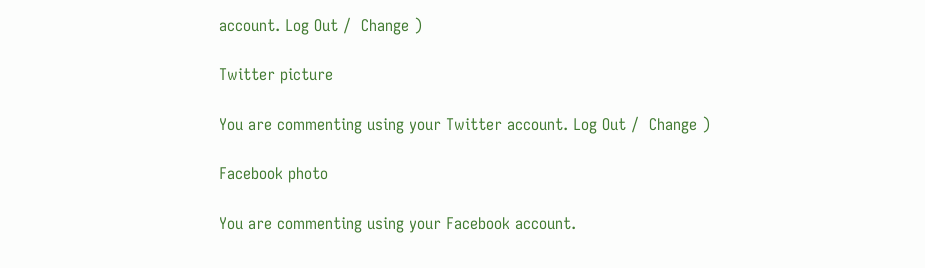account. Log Out /  Change )

Twitter picture

You are commenting using your Twitter account. Log Out /  Change )

Facebook photo

You are commenting using your Facebook account.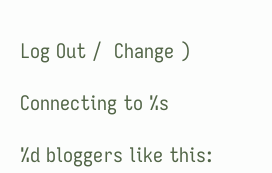Log Out /  Change )

Connecting to %s

%d bloggers like this: